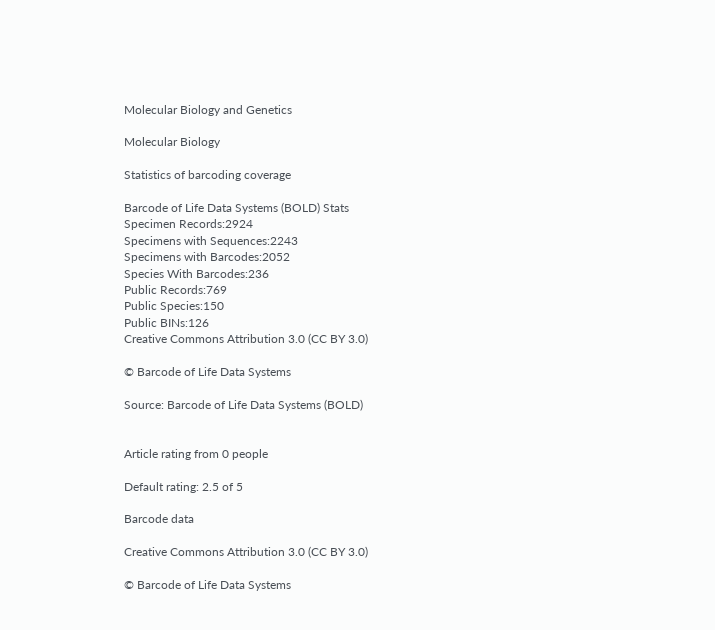Molecular Biology and Genetics

Molecular Biology

Statistics of barcoding coverage

Barcode of Life Data Systems (BOLD) Stats
Specimen Records:2924
Specimens with Sequences:2243
Specimens with Barcodes:2052
Species With Barcodes:236
Public Records:769
Public Species:150
Public BINs:126
Creative Commons Attribution 3.0 (CC BY 3.0)

© Barcode of Life Data Systems

Source: Barcode of Life Data Systems (BOLD)


Article rating from 0 people

Default rating: 2.5 of 5

Barcode data

Creative Commons Attribution 3.0 (CC BY 3.0)

© Barcode of Life Data Systems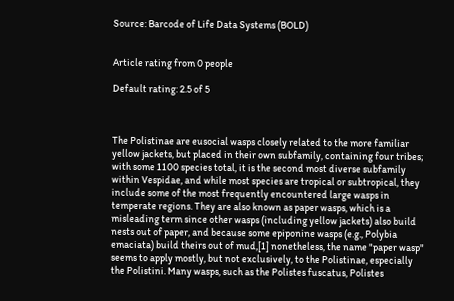Source: Barcode of Life Data Systems (BOLD)


Article rating from 0 people

Default rating: 2.5 of 5



The Polistinae are eusocial wasps closely related to the more familiar yellow jackets, but placed in their own subfamily, containing four tribes; with some 1100 species total, it is the second most diverse subfamily within Vespidae, and while most species are tropical or subtropical, they include some of the most frequently encountered large wasps in temperate regions. They are also known as paper wasps, which is a misleading term since other wasps (including yellow jackets) also build nests out of paper, and because some epiponine wasps (e.g., Polybia emaciata) build theirs out of mud,[1] nonetheless, the name "paper wasp" seems to apply mostly, but not exclusively, to the Polistinae, especially the Polistini. Many wasps, such as the Polistes fuscatus, Polistes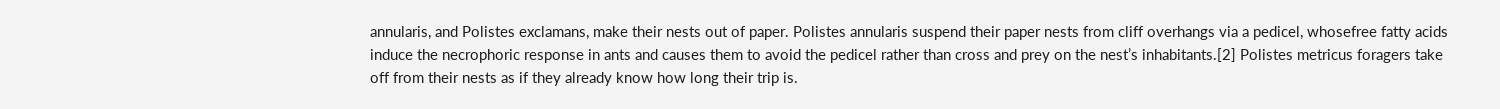annularis, and Polistes exclamans, make their nests out of paper. Polistes annularis suspend their paper nests from cliff overhangs via a pedicel, whosefree fatty acids induce the necrophoric response in ants and causes them to avoid the pedicel rather than cross and prey on the nest’s inhabitants.[2] Polistes metricus foragers take off from their nests as if they already know how long their trip is.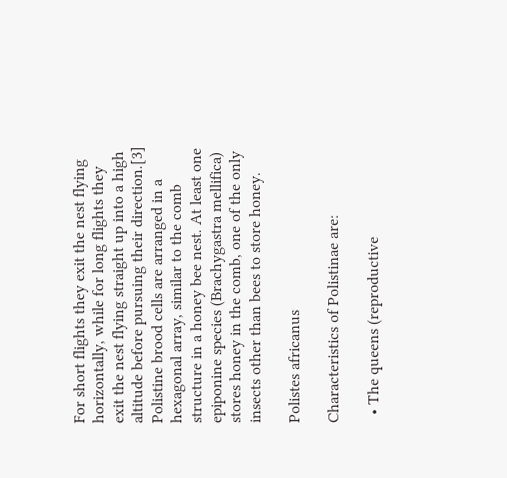For short flights they exit the nest flying horizontally, while for long flights they exit the nest flying straight up into a high altitude before pursuing their direction.[3] Polistine brood cells are arranged in a hexagonal array, similar to the comb structure in a honey bee nest. At least one epiponine species (Brachygastra mellifica) stores honey in the comb, one of the only insects other than bees to store honey.

Polistes africanus

Characteristics of Polistinae are:

  • The queens (reproductive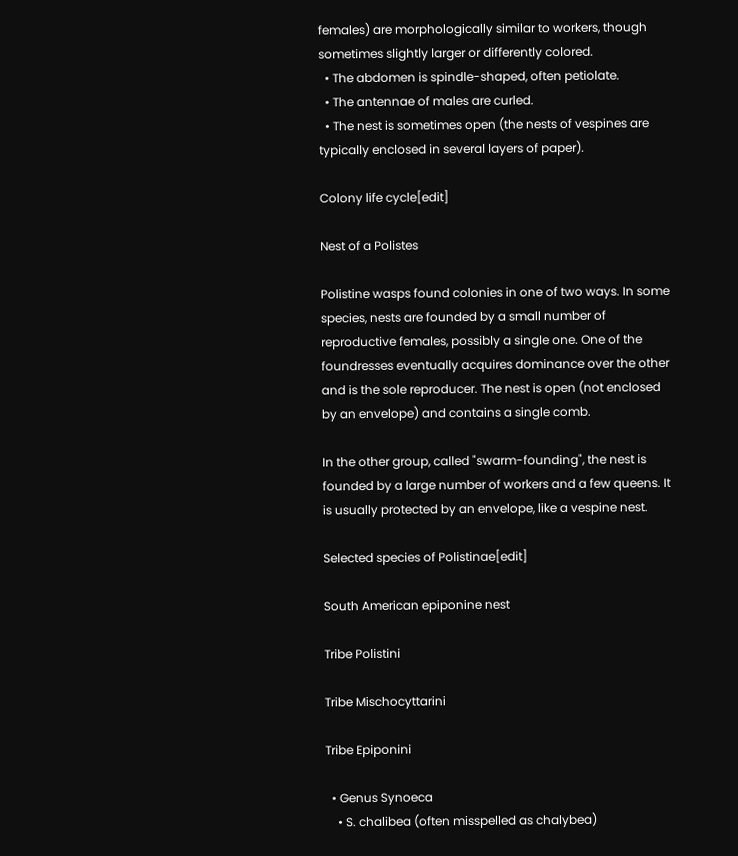females) are morphologically similar to workers, though sometimes slightly larger or differently colored.
  • The abdomen is spindle-shaped, often petiolate.
  • The antennae of males are curled.
  • The nest is sometimes open (the nests of vespines are typically enclosed in several layers of paper).

Colony life cycle[edit]

Nest of a Polistes

Polistine wasps found colonies in one of two ways. In some species, nests are founded by a small number of reproductive females, possibly a single one. One of the foundresses eventually acquires dominance over the other and is the sole reproducer. The nest is open (not enclosed by an envelope) and contains a single comb.

In the other group, called "swarm-founding", the nest is founded by a large number of workers and a few queens. It is usually protected by an envelope, like a vespine nest.

Selected species of Polistinae[edit]

South American epiponine nest

Tribe Polistini

Tribe Mischocyttarini

Tribe Epiponini

  • Genus Synoeca
    • S. chalibea (often misspelled as chalybea)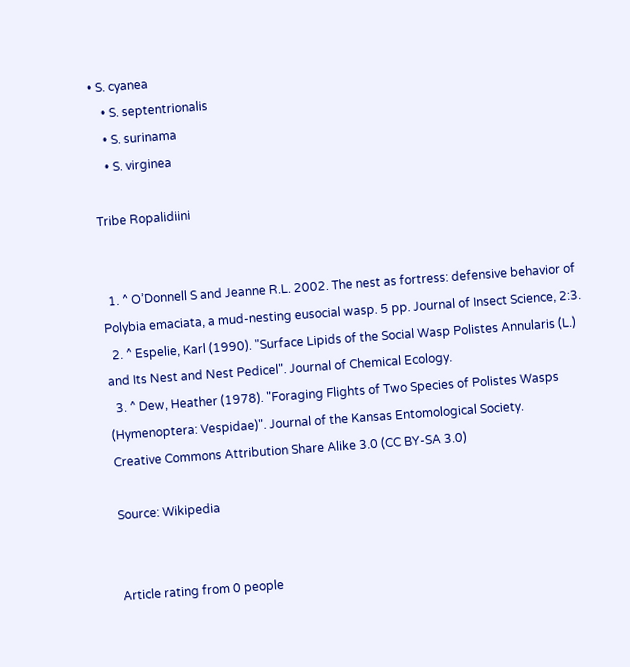• S. cyanea
    • S. septentrionalis
    • S. surinama
    • S. virginea

Tribe Ropalidiini


  1. ^ O’Donnell S and Jeanne R.L. 2002. The nest as fortress: defensive behavior of Polybia emaciata, a mud-nesting eusocial wasp. 5 pp. Journal of Insect Science, 2:3.
  2. ^ Espelie, Karl (1990). "Surface Lipids of the Social Wasp Polistes Annularis (L.) and Its Nest and Nest Pedicel". Journal of Chemical Ecology.
  3. ^ Dew, Heather (1978). "Foraging Flights of Two Species of Polistes Wasps (Hymenoptera: Vespidae)". Journal of the Kansas Entomological Society.
Creative Commons Attribution Share Alike 3.0 (CC BY-SA 3.0)

Source: Wikipedia


Article rating from 0 people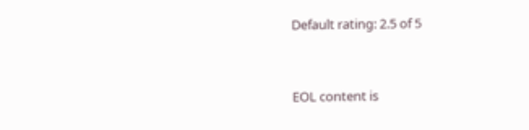Default rating: 2.5 of 5


EOL content is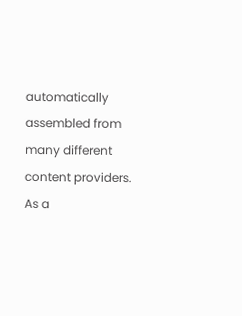automatically assembled from many different content providers. As a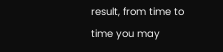result, from time to time you may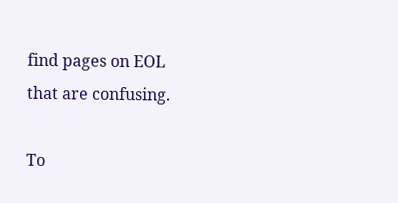find pages on EOL that are confusing.

To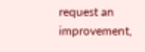request an improvement,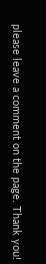please leave a comment on the page. Thank you!